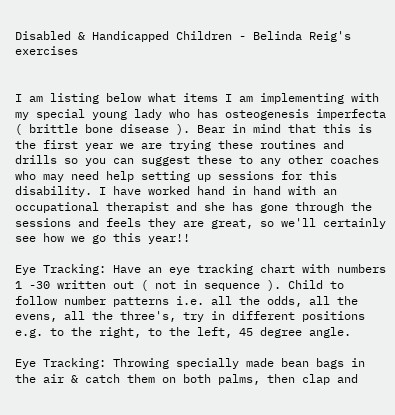Disabled & Handicapped Children - Belinda Reig's exercises


I am listing below what items I am implementing with my special young lady who has osteogenesis imperfecta ( brittle bone disease ). Bear in mind that this is the first year we are trying these routines and drills so you can suggest these to any other coaches who may need help setting up sessions for this disability. I have worked hand in hand with an occupational therapist and she has gone through the sessions and feels they are great, so we'll certainly see how we go this year!!

Eye Tracking: Have an eye tracking chart with numbers 1 -30 written out ( not in sequence ). Child to follow number patterns i.e. all the odds, all the evens, all the three's, try in different positions e.g. to the right, to the left, 45 degree angle.

Eye Tracking: Throwing specially made bean bags in the air & catch them on both palms, then clap and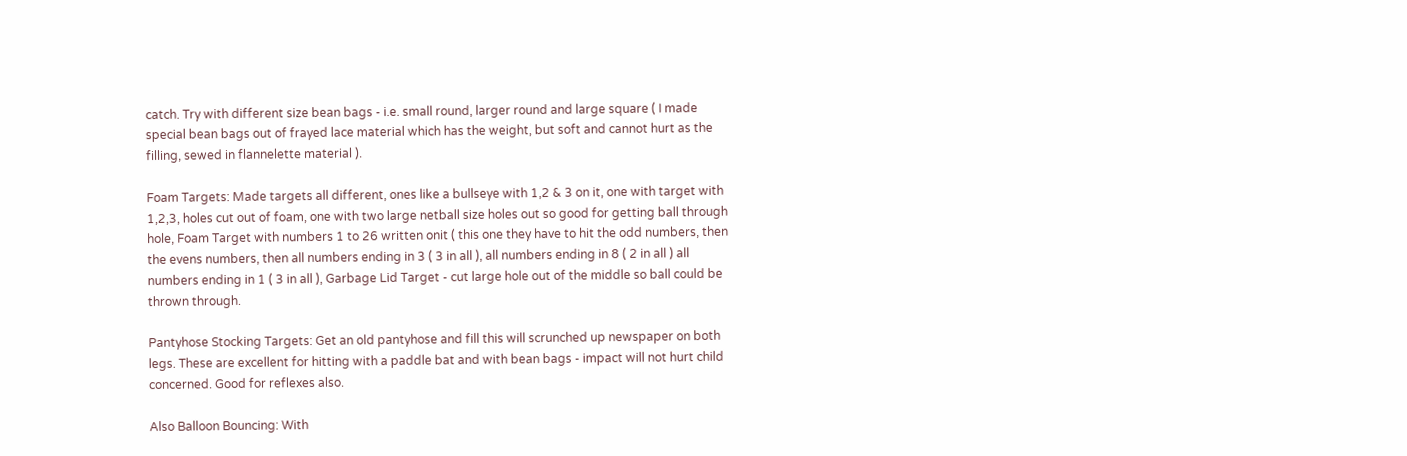catch. Try with different size bean bags - i.e. small round, larger round and large square ( I made special bean bags out of frayed lace material which has the weight, but soft and cannot hurt as the filling, sewed in flannelette material ).

Foam Targets: Made targets all different, ones like a bullseye with 1,2 & 3 on it, one with target with 1,2,3, holes cut out of foam, one with two large netball size holes out so good for getting ball through hole, Foam Target with numbers 1 to 26 written onit ( this one they have to hit the odd numbers, then the evens numbers, then all numbers ending in 3 ( 3 in all ), all numbers ending in 8 ( 2 in all ) all numbers ending in 1 ( 3 in all ), Garbage Lid Target - cut large hole out of the middle so ball could be thrown through.

Pantyhose Stocking Targets: Get an old pantyhose and fill this will scrunched up newspaper on both legs. These are excellent for hitting with a paddle bat and with bean bags - impact will not hurt child concerned. Good for reflexes also.

Also Balloon Bouncing: With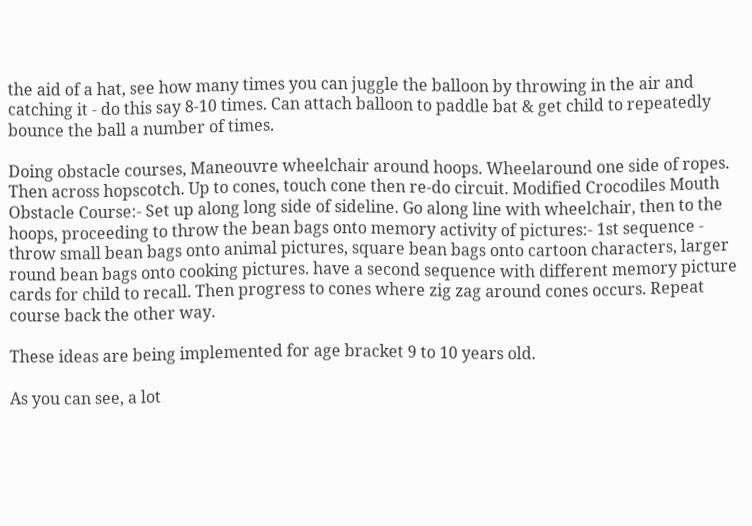the aid of a hat, see how many times you can juggle the balloon by throwing in the air and catching it - do this say 8-10 times. Can attach balloon to paddle bat & get child to repeatedly bounce the ball a number of times.

Doing obstacle courses, Maneouvre wheelchair around hoops. Wheelaround one side of ropes. Then across hopscotch. Up to cones, touch cone then re-do circuit. Modified Crocodiles Mouth Obstacle Course:- Set up along long side of sideline. Go along line with wheelchair, then to the hoops, proceeding to throw the bean bags onto memory activity of pictures:- 1st sequence - throw small bean bags onto animal pictures, square bean bags onto cartoon characters, larger round bean bags onto cooking pictures. have a second sequence with different memory picture cards for child to recall. Then progress to cones where zig zag around cones occurs. Repeat course back the other way.

These ideas are being implemented for age bracket 9 to 10 years old.

As you can see, a lot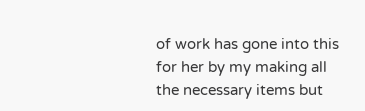of work has gone into this for her by my making all the necessary items but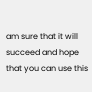am sure that it will succeed and hope that you can use this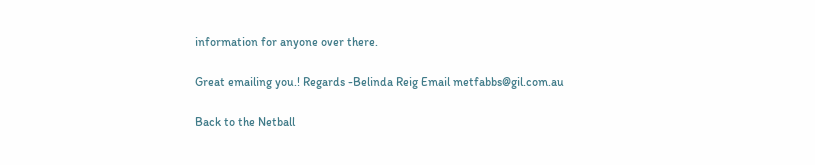information for anyone over there.

Great emailing you.! Regards -Belinda Reig Email metfabbs@gil.com.au

Back to the Netball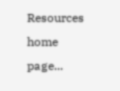Resources home page...